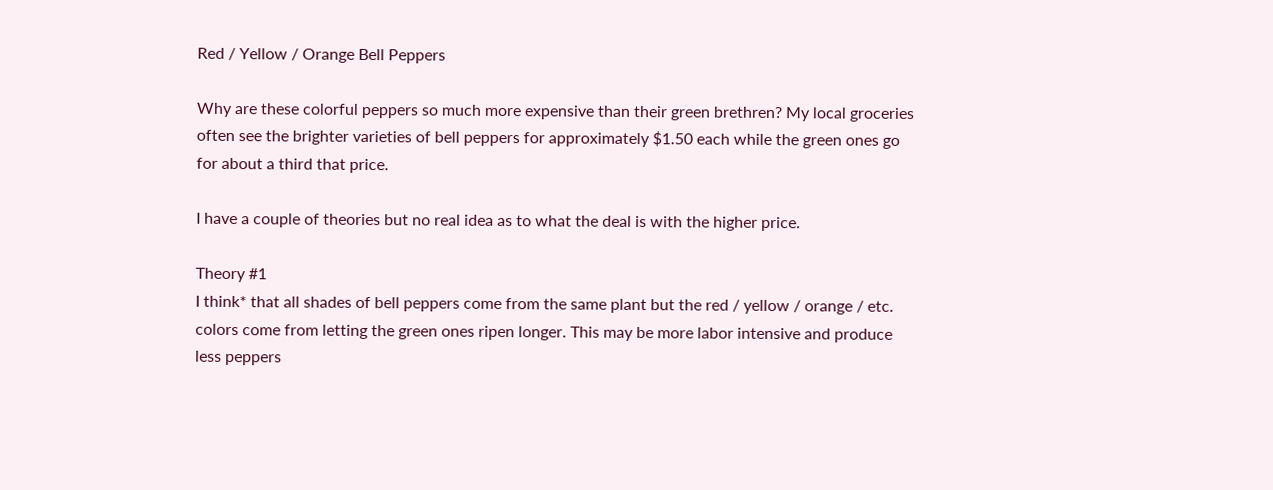Red / Yellow / Orange Bell Peppers

Why are these colorful peppers so much more expensive than their green brethren? My local groceries often see the brighter varieties of bell peppers for approximately $1.50 each while the green ones go for about a third that price.

I have a couple of theories but no real idea as to what the deal is with the higher price.

Theory #1
I think* that all shades of bell peppers come from the same plant but the red / yellow / orange / etc. colors come from letting the green ones ripen longer. This may be more labor intensive and produce less peppers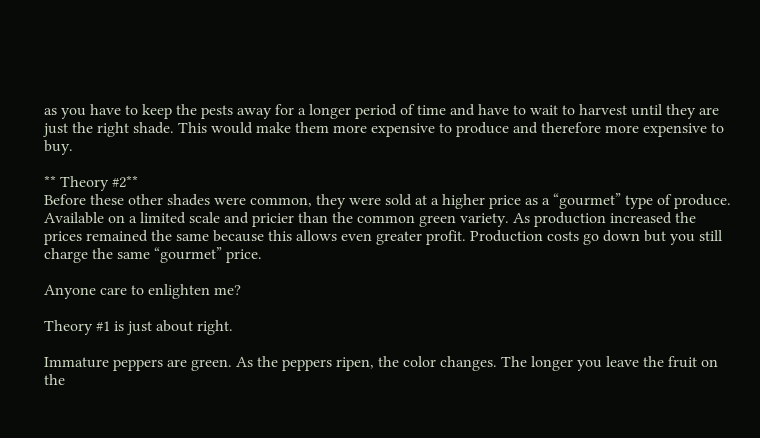as you have to keep the pests away for a longer period of time and have to wait to harvest until they are just the right shade. This would make them more expensive to produce and therefore more expensive to buy.

** Theory #2**
Before these other shades were common, they were sold at a higher price as a “gourmet” type of produce. Available on a limited scale and pricier than the common green variety. As production increased the prices remained the same because this allows even greater profit. Production costs go down but you still charge the same “gourmet” price.

Anyone care to enlighten me?

Theory #1 is just about right.

Immature peppers are green. As the peppers ripen, the color changes. The longer you leave the fruit on the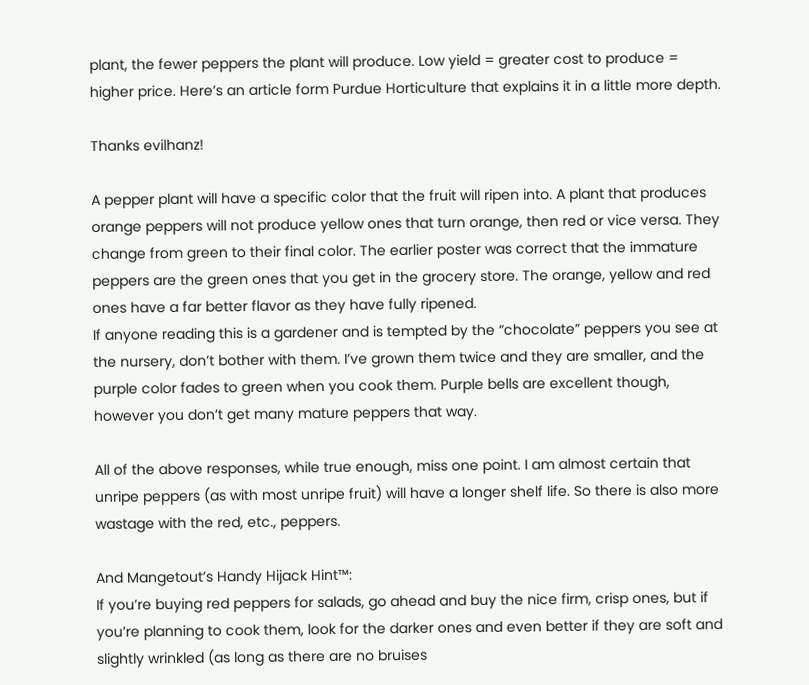plant, the fewer peppers the plant will produce. Low yield = greater cost to produce = higher price. Here’s an article form Purdue Horticulture that explains it in a little more depth.

Thanks evilhanz!

A pepper plant will have a specific color that the fruit will ripen into. A plant that produces orange peppers will not produce yellow ones that turn orange, then red or vice versa. They change from green to their final color. The earlier poster was correct that the immature peppers are the green ones that you get in the grocery store. The orange, yellow and red ones have a far better flavor as they have fully ripened.
If anyone reading this is a gardener and is tempted by the “chocolate” peppers you see at the nursery, don’t bother with them. I’ve grown them twice and they are smaller, and the purple color fades to green when you cook them. Purple bells are excellent though, however you don’t get many mature peppers that way.

All of the above responses, while true enough, miss one point. I am almost certain that unripe peppers (as with most unripe fruit) will have a longer shelf life. So there is also more wastage with the red, etc., peppers.

And Mangetout’s Handy Hijack Hint™:
If you’re buying red peppers for salads, go ahead and buy the nice firm, crisp ones, but if you’re planning to cook them, look for the darker ones and even better if they are soft and slightly wrinkled (as long as there are no bruises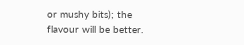or mushy bits); the flavour will be better.